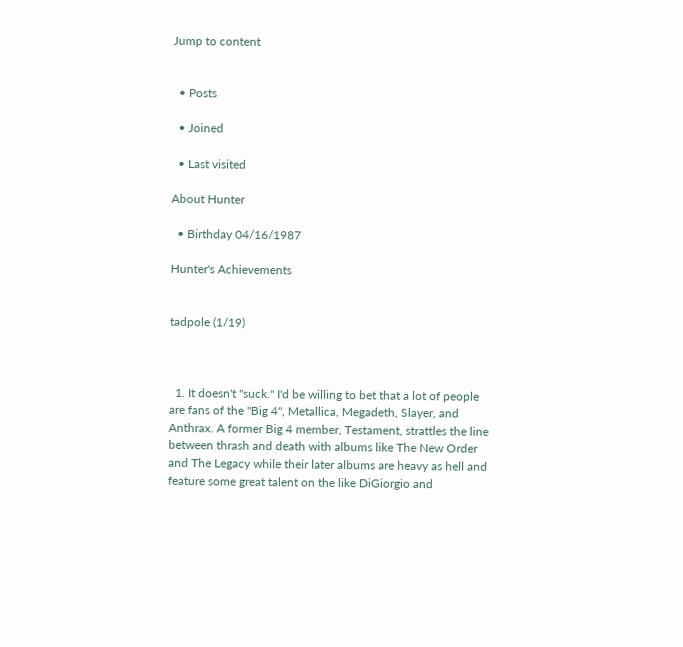Jump to content


  • Posts

  • Joined

  • Last visited

About Hunter

  • Birthday 04/16/1987

Hunter's Achievements


tadpole (1/19)



  1. It doesn't "suck." I'd be willing to bet that a lot of people are fans of the "Big 4", Metallica, Megadeth, Slayer, and Anthrax. A former Big 4 member, Testament, strattles the line between thrash and death with albums like The New Order and The Legacy while their later albums are heavy as hell and feature some great talent on the like DiGiorgio and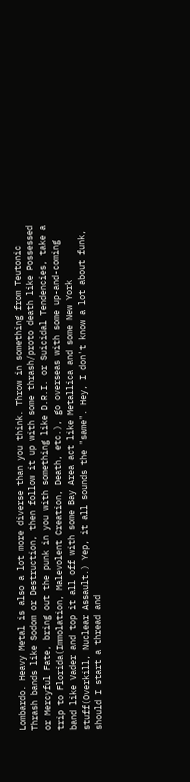Lombardo. Heavy Metal is also a lot more diverse than you think. Throw in something from Teutonic Thrash bands like Sodom or Destruction, then follow it up with some thrash/proto death like Possessed or Mercyful Fate, bring out the punk in you with something like D.R.I. or Suicidal Tendencies, take a trip to Florida(Immolation, Malevolent Creation, Death, etc.), go overseas with some up-and-coming band like Vader and top it all off with some Bay Area act like Metallica and some New York stuff(Overkill, Nuclear Assault.) Yep, it all sounds the "same". Hey, I don't know a lot about funk, should I start a thread and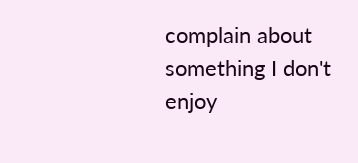complain about something I don't enjoy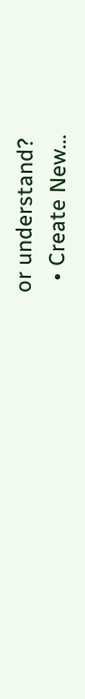or understand?
  • Create New...